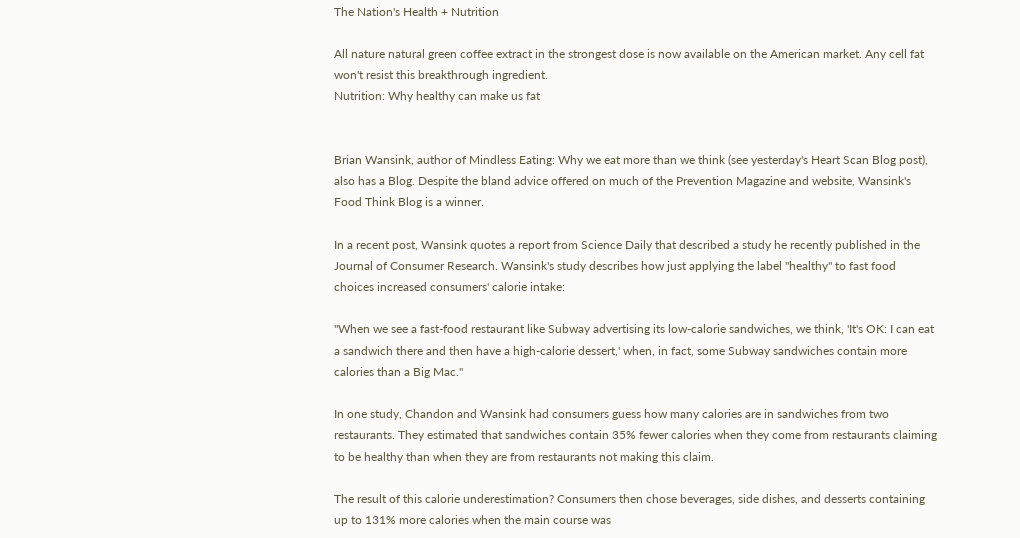The Nation's Health + Nutrition

All nature natural green coffee extract in the strongest dose is now available on the American market. Any cell fat won't resist this breakthrough ingredient.
Nutrition: Why healthy can make us fat


Brian Wansink, author of Mindless Eating: Why we eat more than we think (see yesterday's Heart Scan Blog post), also has a Blog. Despite the bland advice offered on much of the Prevention Magazine and website, Wansink's Food Think Blog is a winner.

In a recent post, Wansink quotes a report from Science Daily that described a study he recently published in the Journal of Consumer Research. Wansink's study describes how just applying the label "healthy" to fast food choices increased consumers' calorie intake:

"When we see a fast-food restaurant like Subway advertising its low-calorie sandwiches, we think, 'It's OK: I can eat a sandwich there and then have a high-calorie dessert,' when, in fact, some Subway sandwiches contain more calories than a Big Mac."

In one study, Chandon and Wansink had consumers guess how many calories are in sandwiches from two restaurants. They estimated that sandwiches contain 35% fewer calories when they come from restaurants claiming to be healthy than when they are from restaurants not making this claim.

The result of this calorie underestimation? Consumers then chose beverages, side dishes, and desserts containing up to 131% more calories when the main course was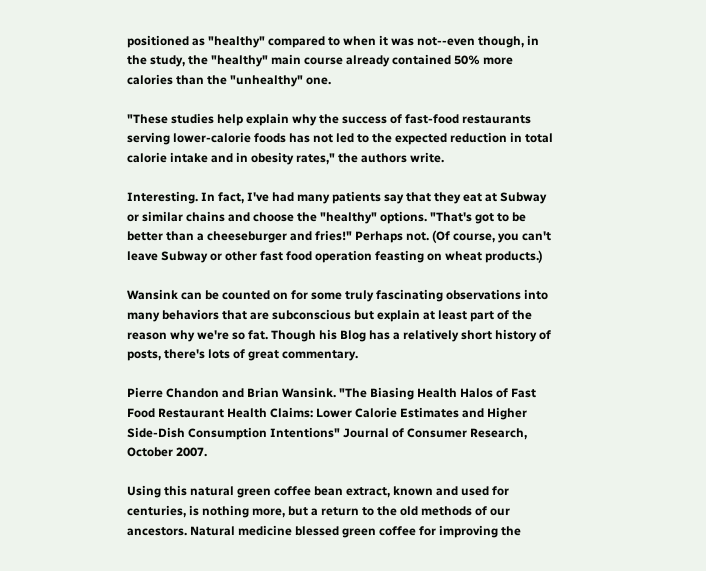positioned as "healthy" compared to when it was not--even though, in the study, the "healthy" main course already contained 50% more calories than the "unhealthy" one.

"These studies help explain why the success of fast-food restaurants serving lower-calorie foods has not led to the expected reduction in total calorie intake and in obesity rates," the authors write.

Interesting. In fact, I've had many patients say that they eat at Subway or similar chains and choose the "healthy" options. "That's got to be better than a cheeseburger and fries!" Perhaps not. (Of course, you can't leave Subway or other fast food operation feasting on wheat products.)

Wansink can be counted on for some truly fascinating observations into many behaviors that are subconscious but explain at least part of the reason why we're so fat. Though his Blog has a relatively short history of posts, there's lots of great commentary.

Pierre Chandon and Brian Wansink. "The Biasing Health Halos of Fast Food Restaurant Health Claims: Lower Calorie Estimates and Higher Side-Dish Consumption Intentions" Journal of Consumer Research, October 2007.

Using this natural green coffee bean extract, known and used for centuries, is nothing more, but a return to the old methods of our ancestors. Natural medicine blessed green coffee for improving the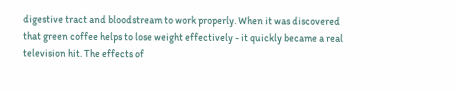digestive tract and bloodstream to work properly. When it was discovered that green coffee helps to lose weight effectively - it quickly became a real television hit. The effects of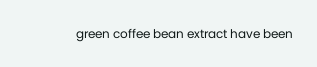green coffee bean extract have been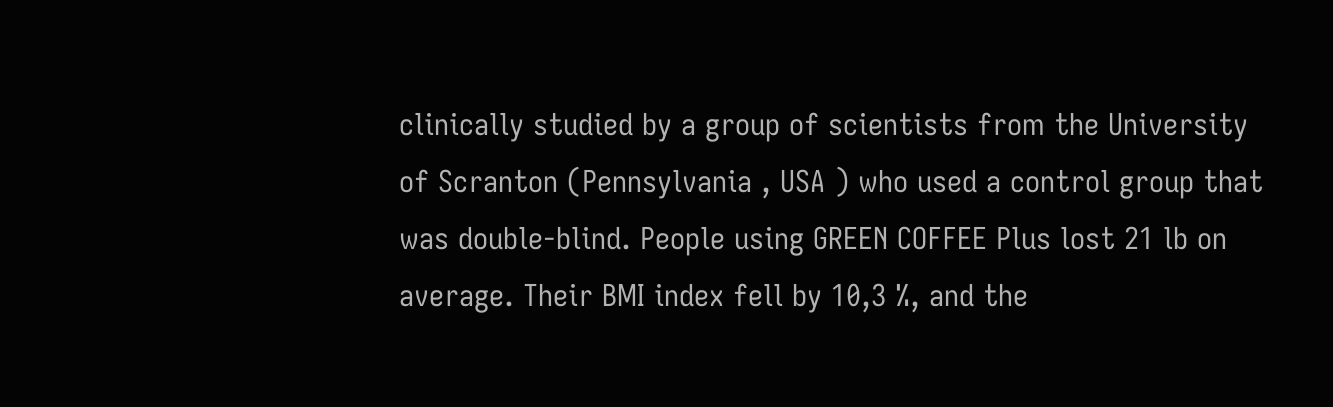clinically studied by a group of scientists from the University of Scranton (Pennsylvania , USA ) who used a control group that was double-blind. People using GREEN COFFEE Plus lost 21 lb on average. Their BMI index fell by 10,3 %, and the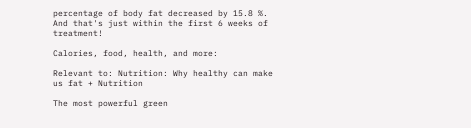percentage of body fat decreased by 15.8 %. And that's just within the first 6 weeks of treatment!

Calories, food, health, and more:

Relevant to: Nutrition: Why healthy can make us fat + Nutrition

The most powerful green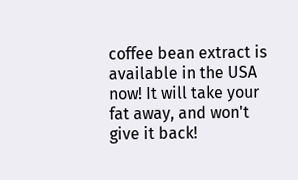coffee bean extract is available in the USA now! It will take your fat away, and won't give it back!